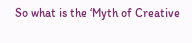So what is the ‘Myth of Creative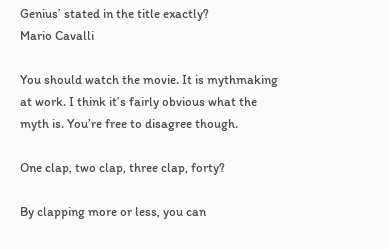Genius’ stated in the title exactly?
Mario Cavalli

You should watch the movie. It is mythmaking at work. I think it’s fairly obvious what the myth is. You’re free to disagree though.

One clap, two clap, three clap, forty?

By clapping more or less, you can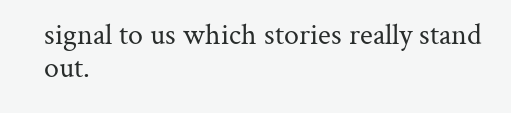signal to us which stories really stand out.